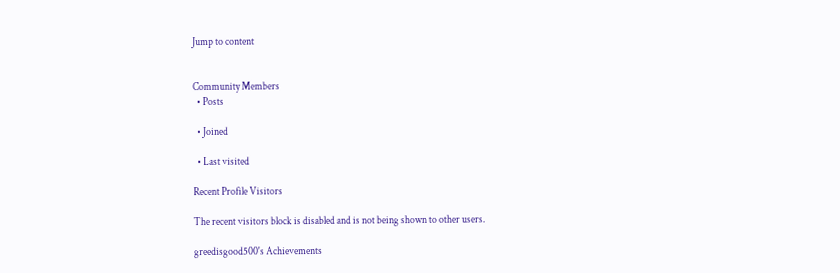Jump to content


Community Members
  • Posts

  • Joined

  • Last visited

Recent Profile Visitors

The recent visitors block is disabled and is not being shown to other users.

greedisgood500's Achievements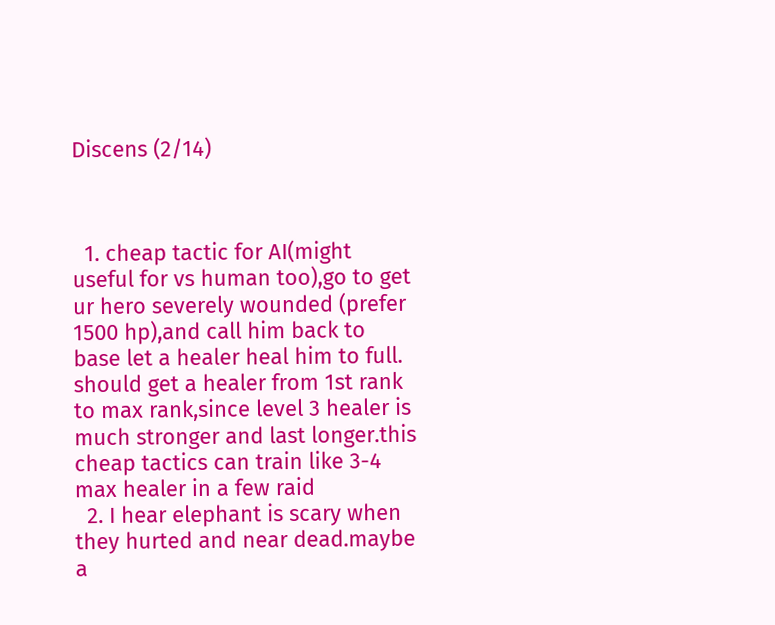Discens (2/14)



  1. cheap tactic for AI(might useful for vs human too),go to get ur hero severely wounded (prefer 1500 hp),and call him back to base let a healer heal him to full. should get a healer from 1st rank to max rank,since level 3 healer is much stronger and last longer.this cheap tactics can train like 3-4 max healer in a few raid
  2. I hear elephant is scary when they hurted and near dead.maybe a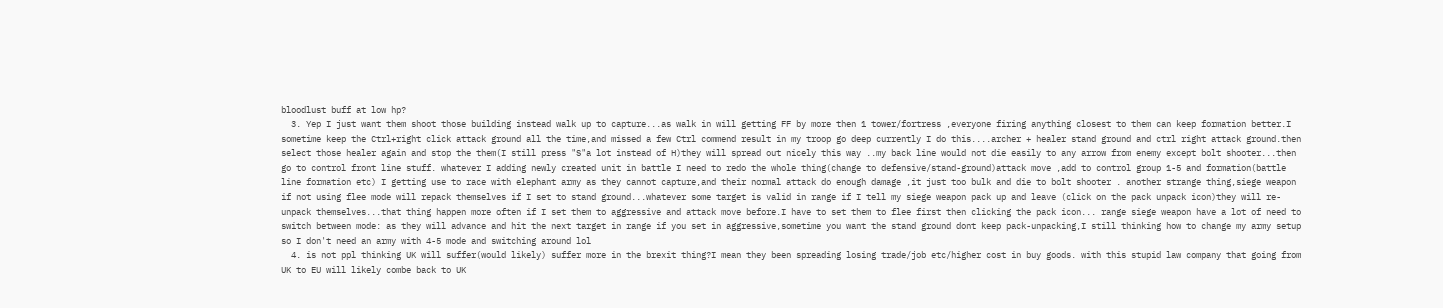bloodlust buff at low hp?
  3. Yep I just want them shoot those building instead walk up to capture...as walk in will getting FF by more then 1 tower/fortress ,everyone firing anything closest to them can keep formation better.I sometime keep the Ctrl+right click attack ground all the time,and missed a few Ctrl commend result in my troop go deep currently I do this....archer + healer stand ground and ctrl right attack ground.then select those healer again and stop the them(I still press "S"a lot instead of H)they will spread out nicely this way ..my back line would not die easily to any arrow from enemy except bolt shooter...then go to control front line stuff. whatever I adding newly created unit in battle I need to redo the whole thing(change to defensive/stand-ground)attack move ,add to control group 1-5 and formation(battle line formation etc) I getting use to race with elephant army as they cannot capture,and their normal attack do enough damage ,it just too bulk and die to bolt shooter . another strange thing,siege weapon if not using flee mode will repack themselves if I set to stand ground...whatever some target is valid in range if I tell my siege weapon pack up and leave (click on the pack unpack icon)they will re-unpack themselves...that thing happen more often if I set them to aggressive and attack move before.I have to set them to flee first then clicking the pack icon... range siege weapon have a lot of need to switch between mode: as they will advance and hit the next target in range if you set in aggressive,sometime you want the stand ground dont keep pack-unpacking,I still thinking how to change my army setup so I don't need an army with 4-5 mode and switching around lol
  4. is not ppl thinking UK will suffer(would likely) suffer more in the brexit thing?I mean they been spreading losing trade/job etc/higher cost in buy goods. with this stupid law company that going from UK to EU will likely combe back to UK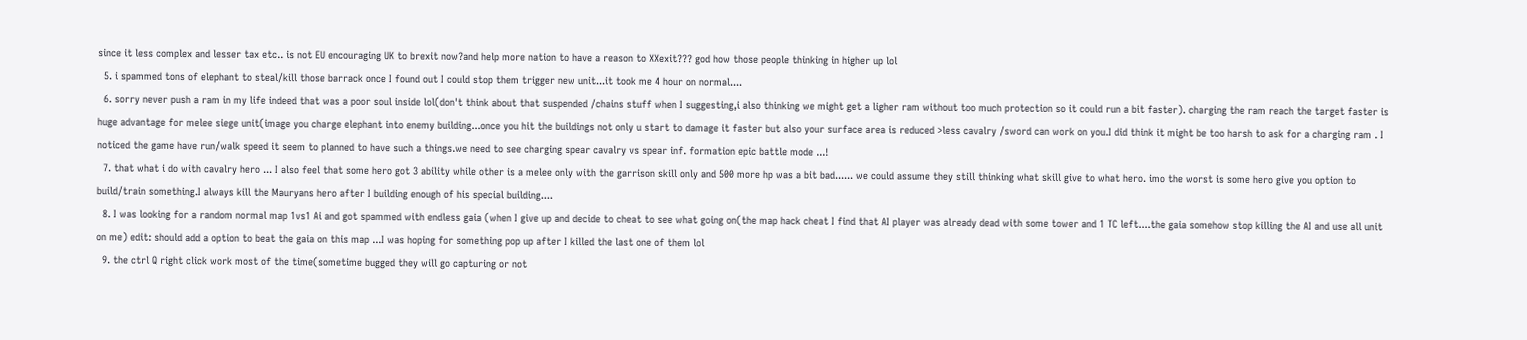since it less complex and lesser tax etc.. is not EU encouraging UK to brexit now?and help more nation to have a reason to XXexit??? god how those people thinking in higher up lol
  5. i spammed tons of elephant to steal/kill those barrack once I found out I could stop them trigger new unit...it took me 4 hour on normal....
  6. sorry never push a ram in my life indeed that was a poor soul inside lol(don't think about that suspended /chains stuff when I suggesting,i also thinking we might get a ligher ram without too much protection so it could run a bit faster). charging the ram reach the target faster is huge advantage for melee siege unit(image you charge elephant into enemy building...once you hit the buildings not only u start to damage it faster but also your surface area is reduced >less cavalry /sword can work on you.I did think it might be too harsh to ask for a charging ram . I noticed the game have run/walk speed it seem to planned to have such a things.we need to see charging spear cavalry vs spear inf. formation epic battle mode ...!
  7. that what i do with cavalry hero ... I also feel that some hero got 3 ability while other is a melee only with the garrison skill only and 500 more hp was a bit bad...... we could assume they still thinking what skill give to what hero. imo the worst is some hero give you option to build/train something.I always kill the Mauryans hero after I building enough of his special building....
  8. I was looking for a random normal map 1vs1 Ai and got spammed with endless gaia (when I give up and decide to cheat to see what going on(the map hack cheat I find that AI player was already dead with some tower and 1 TC left....the gaia somehow stop killing the AI and use all unit on me) edit: should add a option to beat the gaia on this map ...I was hoping for something pop up after I killed the last one of them lol
  9. the ctrl Q right click work most of the time(sometime bugged they will go capturing or not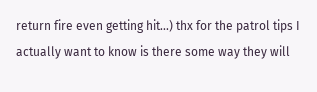return fire even getting hit...) thx for the patrol tips I actually want to know is there some way they will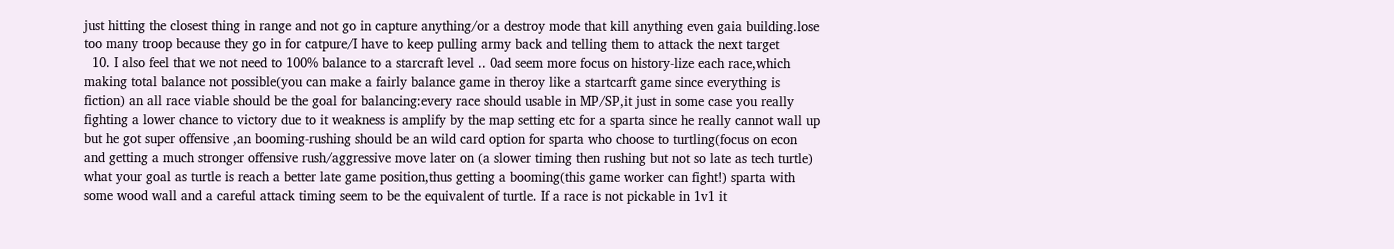just hitting the closest thing in range and not go in capture anything/or a destroy mode that kill anything even gaia building.lose too many troop because they go in for catpure/I have to keep pulling army back and telling them to attack the next target
  10. I also feel that we not need to 100% balance to a starcraft level .. 0ad seem more focus on history-lize each race,which making total balance not possible(you can make a fairly balance game in theroy like a startcarft game since everything is fiction) an all race viable should be the goal for balancing:every race should usable in MP/SP,it just in some case you really fighting a lower chance to victory due to it weakness is amplify by the map setting etc for a sparta since he really cannot wall up but he got super offensive ,an booming-rushing should be an wild card option for sparta who choose to turtling(focus on econ and getting a much stronger offensive rush/aggressive move later on (a slower timing then rushing but not so late as tech turtle) what your goal as turtle is reach a better late game position,thus getting a booming(this game worker can fight!) sparta with some wood wall and a careful attack timing seem to be the equivalent of turtle. If a race is not pickable in 1v1 it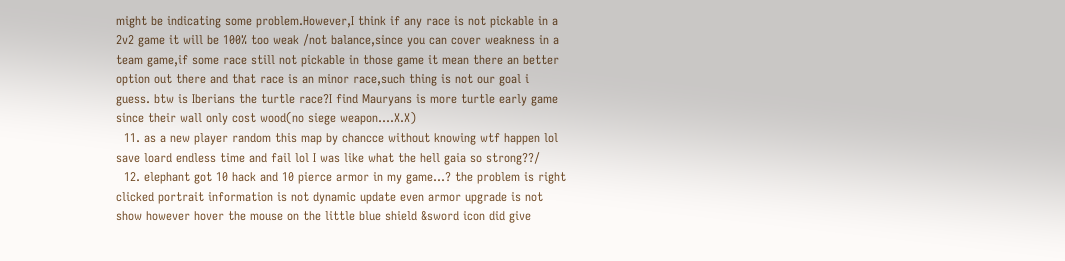might be indicating some problem.However,I think if any race is not pickable in a 2v2 game it will be 100% too weak /not balance,since you can cover weakness in a team game,if some race still not pickable in those game it mean there an better option out there and that race is an minor race,such thing is not our goal i guess. btw is Iberians the turtle race?I find Mauryans is more turtle early game since their wall only cost wood(no siege weapon....X.X)
  11. as a new player random this map by chancce without knowing wtf happen lol save loard endless time and fail lol I was like what the hell gaia so strong??/
  12. elephant got 10 hack and 10 pierce armor in my game...? the problem is right clicked portrait information is not dynamic update even armor upgrade is not show however hover the mouse on the little blue shield &sword icon did give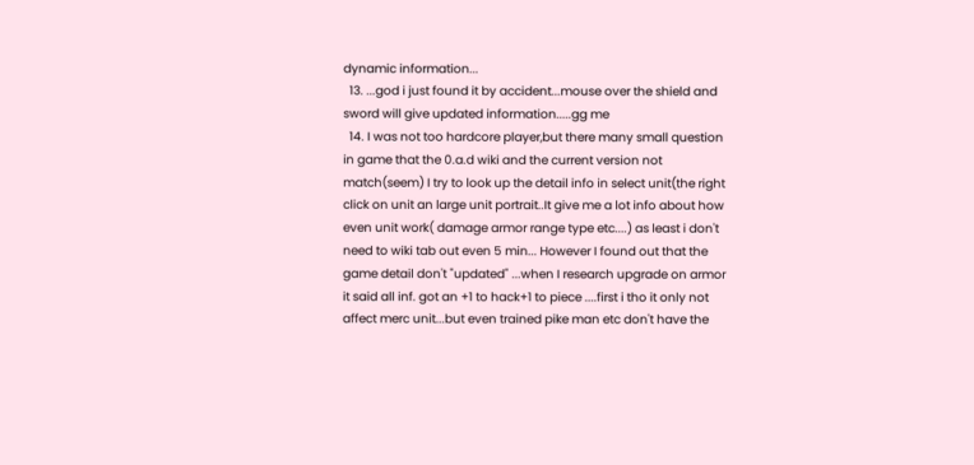dynamic information...
  13. ...god i just found it by accident...mouse over the shield and sword will give updated information.....gg me
  14. I was not too hardcore player,but there many small question in game that the 0.a.d wiki and the current version not match(seem) I try to look up the detail info in select unit(the right click on unit an large unit portrait..It give me a lot info about how even unit work( damage armor range type etc....) as least i don't need to wiki tab out even 5 min... However I found out that the game detail don't "updated" ...when I research upgrade on armor it said all inf. got an +1 to hack+1 to piece ....first i tho it only not affect merc unit...but even trained pike man etc don't have the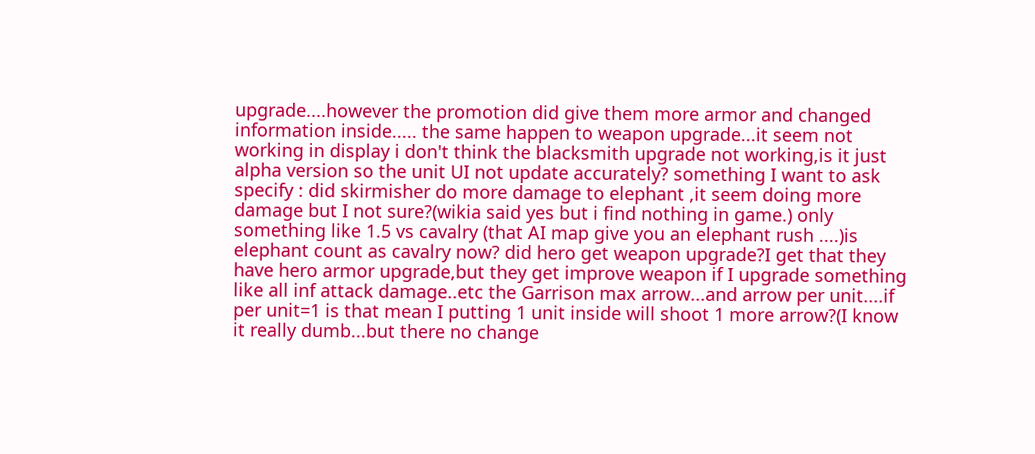upgrade....however the promotion did give them more armor and changed information inside..... the same happen to weapon upgrade...it seem not working in display i don't think the blacksmith upgrade not working,is it just alpha version so the unit UI not update accurately? something I want to ask specify : did skirmisher do more damage to elephant ,it seem doing more damage but I not sure?(wikia said yes but i find nothing in game.) only something like 1.5 vs cavalry (that AI map give you an elephant rush ....)is elephant count as cavalry now? did hero get weapon upgrade?I get that they have hero armor upgrade,but they get improve weapon if I upgrade something like all inf attack damage..etc the Garrison max arrow...and arrow per unit....if per unit=1 is that mean I putting 1 unit inside will shoot 1 more arrow?(I know it really dumb...but there no change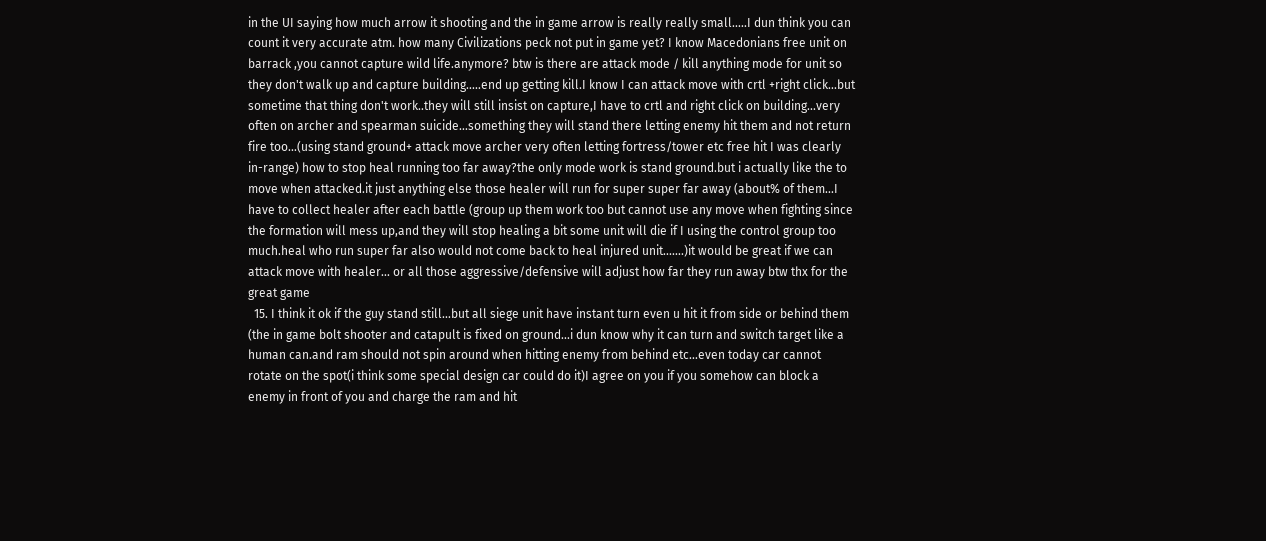in the UI saying how much arrow it shooting and the in game arrow is really really small.....I dun think you can count it very accurate atm. how many Civilizations peck not put in game yet? I know Macedonians free unit on barrack ,you cannot capture wild life.anymore? btw is there are attack mode / kill anything mode for unit so they don't walk up and capture building.....end up getting kill.I know I can attack move with crtl +right click...but sometime that thing don't work..they will still insist on capture,I have to crtl and right click on building...very often on archer and spearman suicide...something they will stand there letting enemy hit them and not return fire too...(using stand ground+ attack move archer very often letting fortress/tower etc free hit I was clearly in-range) how to stop heal running too far away?the only mode work is stand ground.but i actually like the to move when attacked.it just anything else those healer will run for super super far away (about% of them...I have to collect healer after each battle (group up them work too but cannot use any move when fighting since the formation will mess up,and they will stop healing a bit some unit will die if I using the control group too much.heal who run super far also would not come back to heal injured unit.......)it would be great if we can attack move with healer... or all those aggressive/defensive will adjust how far they run away btw thx for the great game
  15. I think it ok if the guy stand still...but all siege unit have instant turn even u hit it from side or behind them (the in game bolt shooter and catapult is fixed on ground...i dun know why it can turn and switch target like a human can.and ram should not spin around when hitting enemy from behind etc...even today car cannot rotate on the spot(i think some special design car could do it)I agree on you if you somehow can block a enemy in front of you and charge the ram and hit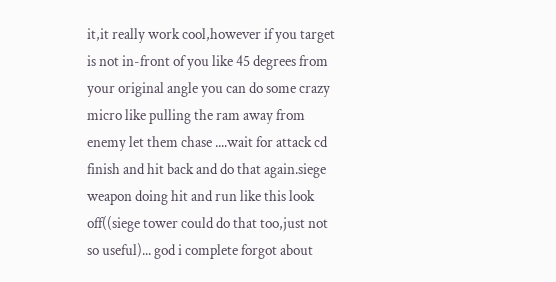it,it really work cool,however if you target is not in-front of you like 45 degrees from your original angle you can do some crazy micro like pulling the ram away from enemy let them chase ....wait for attack cd finish and hit back and do that again.siege weapon doing hit and run like this look off((siege tower could do that too,just not so useful)... god i complete forgot about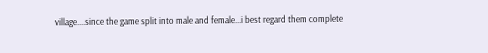village....since the game split into male and female...i best regard them complete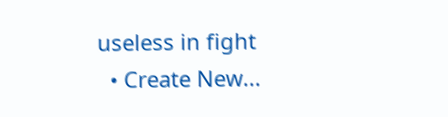useless in fight
  • Create New...